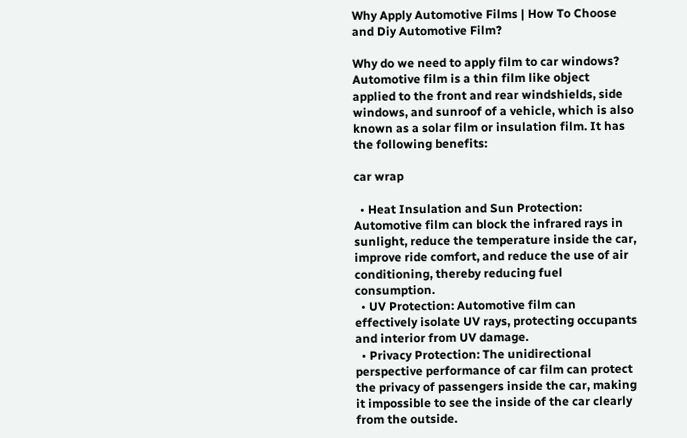Why Apply Automotive Films | How To Choose and Diy Automotive Film?

Why do we need to apply film to car windows? Automotive film is a thin film like object applied to the front and rear windshields, side windows, and sunroof of a vehicle, which is also known as a solar film or insulation film. It has the following benefits:

car wrap

  • Heat Insulation and Sun Protection: Automotive film can block the infrared rays in sunlight, reduce the temperature inside the car, improve ride comfort, and reduce the use of air conditioning, thereby reducing fuel consumption.
  • UV Protection: Automotive film can effectively isolate UV rays, protecting occupants and interior from UV damage.
  • Privacy Protection: The unidirectional perspective performance of car film can protect the privacy of passengers inside the car, making it impossible to see the inside of the car clearly from the outside.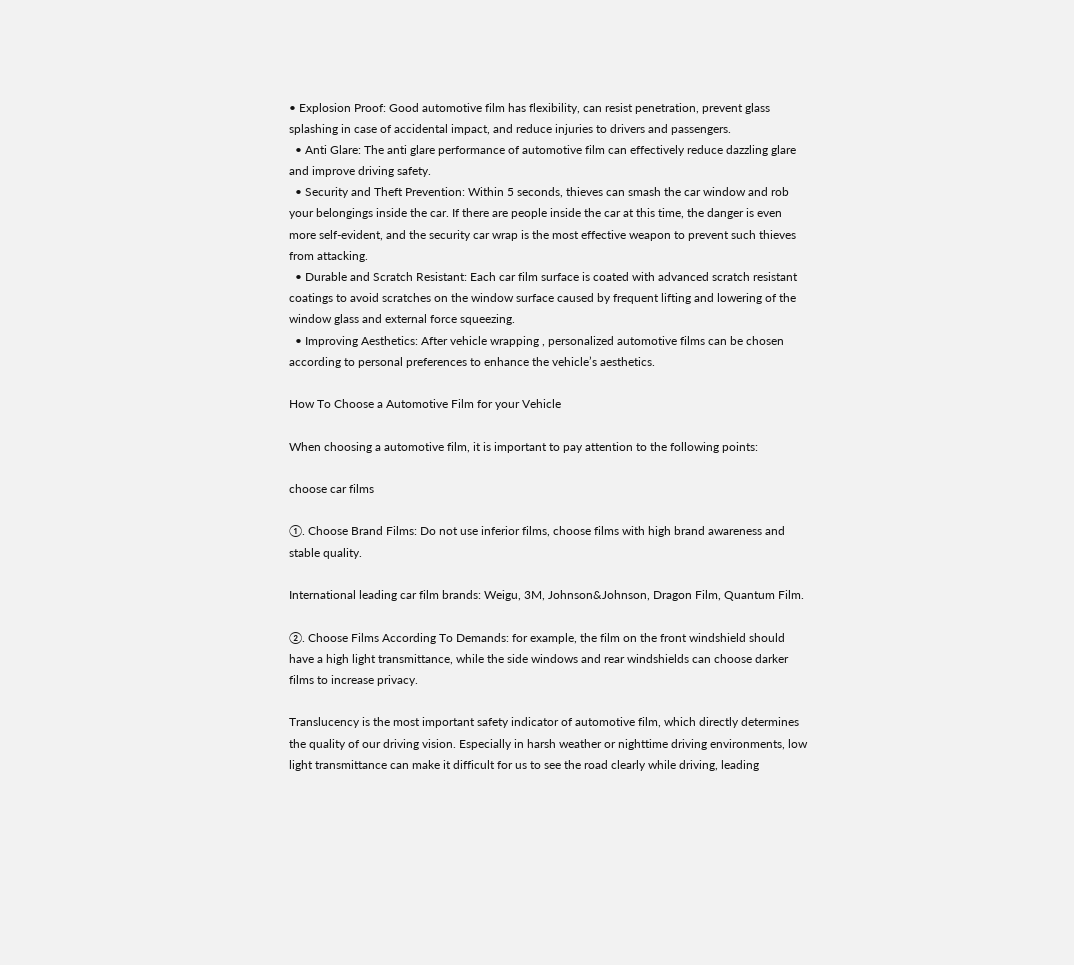• Explosion Proof: Good automotive film has flexibility, can resist penetration, prevent glass splashing in case of accidental impact, and reduce injuries to drivers and passengers.
  • Anti Glare: The anti glare performance of automotive film can effectively reduce dazzling glare and improve driving safety.
  • Security and Theft Prevention: Within 5 seconds, thieves can smash the car window and rob your belongings inside the car. If there are people inside the car at this time, the danger is even more self-evident, and the security car wrap is the most effective weapon to prevent such thieves from attacking.
  • Durable and Scratch Resistant: Each car film surface is coated with advanced scratch resistant coatings to avoid scratches on the window surface caused by frequent lifting and lowering of the window glass and external force squeezing.
  • Improving Aesthetics: After vehicle wrapping , personalized automotive films can be chosen according to personal preferences to enhance the vehicle’s aesthetics.

How To Choose a Automotive Film for your Vehicle

When choosing a automotive film, it is important to pay attention to the following points:

choose car films

①. Choose Brand Films: Do not use inferior films, choose films with high brand awareness and stable quality.

International leading car film brands: Weigu, 3M, Johnson&Johnson, Dragon Film, Quantum Film.

②. Choose Films According To Demands: for example, the film on the front windshield should have a high light transmittance, while the side windows and rear windshields can choose darker films to increase privacy.

Translucency is the most important safety indicator of automotive film, which directly determines the quality of our driving vision. Especially in harsh weather or nighttime driving environments, low light transmittance can make it difficult for us to see the road clearly while driving, leading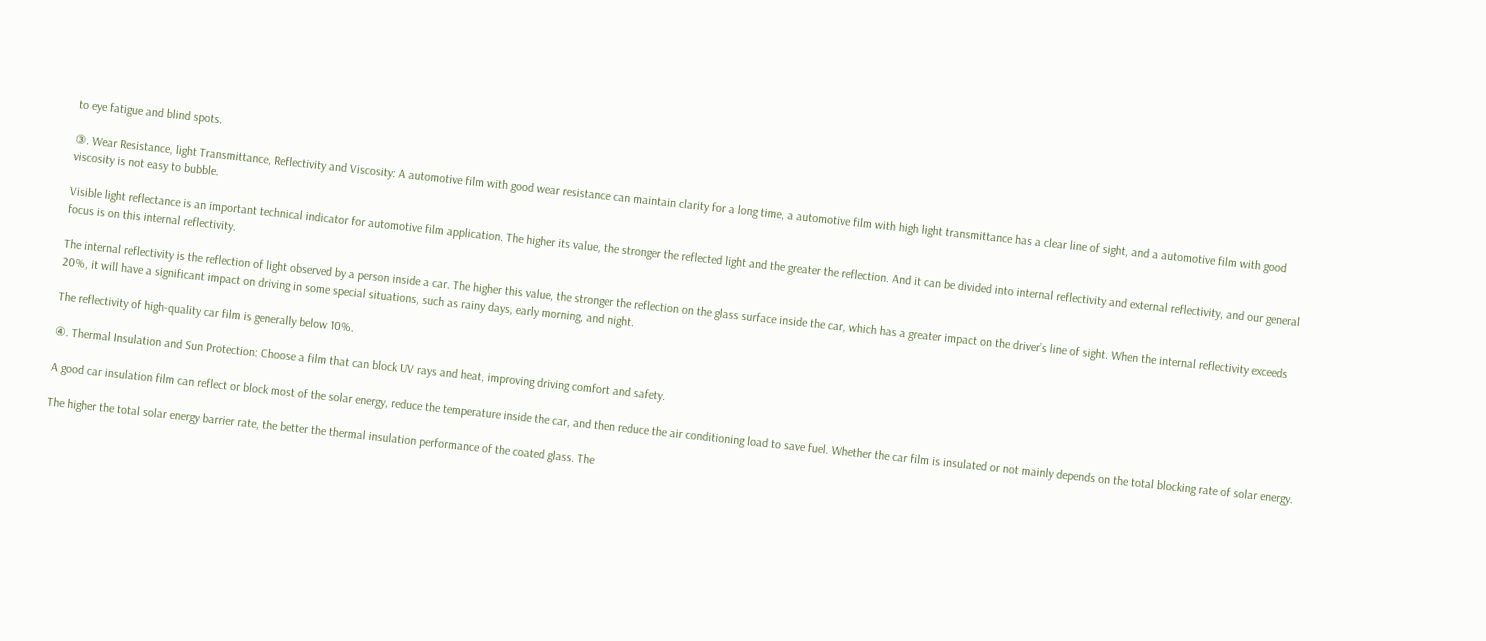to eye fatigue and blind spots.

③. Wear Resistance, light Transmittance, Reflectivity and Viscosity: A automotive film with good wear resistance can maintain clarity for a long time, a automotive film with high light transmittance has a clear line of sight, and a automotive film with good viscosity is not easy to bubble.

Visible light reflectance is an important technical indicator for automotive film application. The higher its value, the stronger the reflected light and the greater the reflection. And it can be divided into internal reflectivity and external reflectivity, and our general focus is on this internal reflectivity.

The internal reflectivity is the reflection of light observed by a person inside a car. The higher this value, the stronger the reflection on the glass surface inside the car, which has a greater impact on the driver’s line of sight. When the internal reflectivity exceeds 20%, it will have a significant impact on driving in some special situations, such as rainy days, early morning, and night.

The reflectivity of high-quality car film is generally below 10%.

④. Thermal Insulation and Sun Protection: Choose a film that can block UV rays and heat, improving driving comfort and safety.

A good car insulation film can reflect or block most of the solar energy, reduce the temperature inside the car, and then reduce the air conditioning load to save fuel. Whether the car film is insulated or not mainly depends on the total blocking rate of solar energy.

The higher the total solar energy barrier rate, the better the thermal insulation performance of the coated glass. The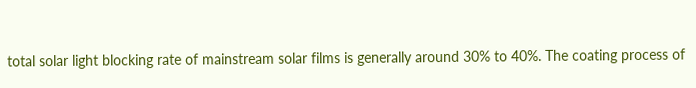total solar light blocking rate of mainstream solar films is generally around 30% to 40%. The coating process of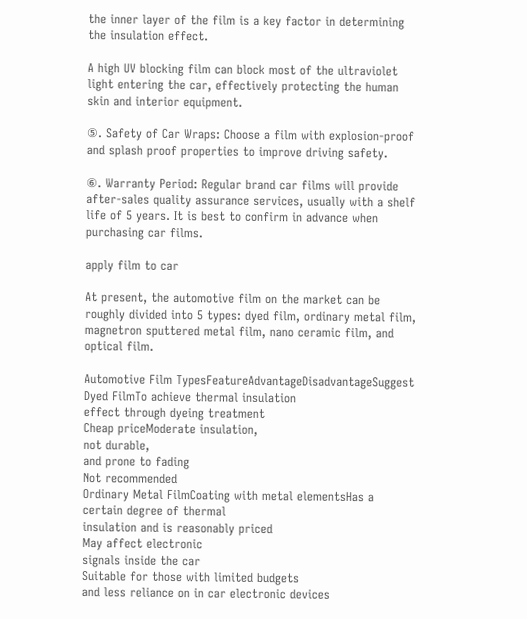the inner layer of the film is a key factor in determining the insulation effect.

A high UV blocking film can block most of the ultraviolet light entering the car, effectively protecting the human skin and interior equipment.

⑤. Safety of Car Wraps: Choose a film with explosion-proof and splash proof properties to improve driving safety.

⑥. Warranty Period: Regular brand car films will provide after-sales quality assurance services, usually with a shelf life of 5 years. It is best to confirm in advance when purchasing car films.

apply film to car

At present, the automotive film on the market can be roughly divided into 5 types: dyed film, ordinary metal film, magnetron sputtered metal film, nano ceramic film, and optical film.

Automotive Film TypesFeatureAdvantageDisadvantageSuggest
Dyed FilmTo achieve thermal insulation
effect through dyeing treatment
Cheap priceModerate insulation,
not durable,
and prone to fading
Not recommended
Ordinary Metal FilmCoating with metal elementsHas a certain degree of thermal
insulation and is reasonably priced
May affect electronic
signals inside the car
Suitable for those with limited budgets
and less reliance on in car electronic devices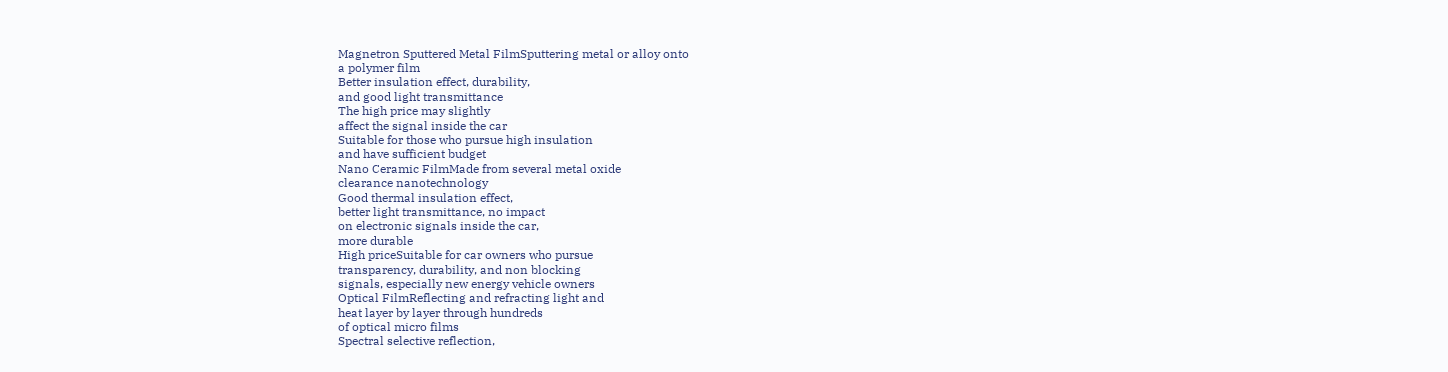Magnetron Sputtered Metal FilmSputtering metal or alloy onto
a polymer film
Better insulation effect, durability,
and good light transmittance
The high price may slightly
affect the signal inside the car
Suitable for those who pursue high insulation
and have sufficient budget
Nano Ceramic FilmMade from several metal oxide
clearance nanotechnology
Good thermal insulation effect,
better light transmittance, no impact
on electronic signals inside the car,
more durable
High priceSuitable for car owners who pursue
transparency, durability, and non blocking
signals, especially new energy vehicle owners
Optical FilmReflecting and refracting light and
heat layer by layer through hundreds
of optical micro films
Spectral selective reflection,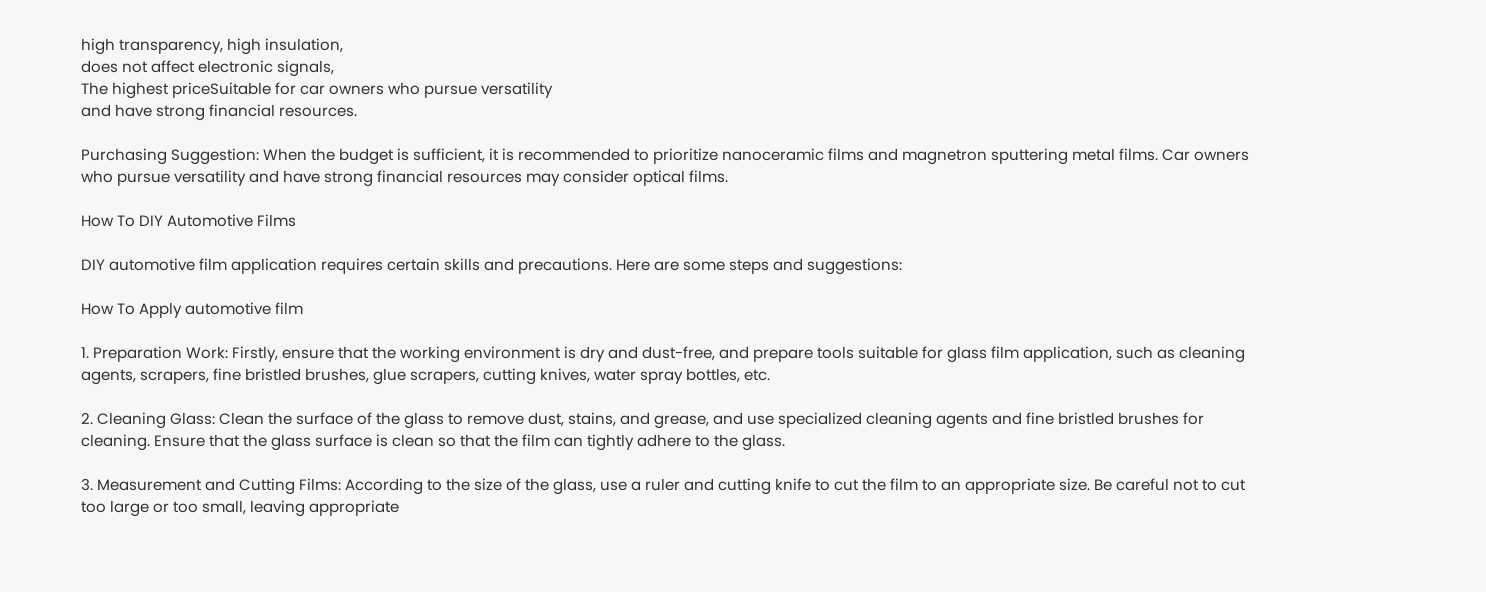high transparency, high insulation,
does not affect electronic signals,
The highest priceSuitable for car owners who pursue versatility
and have strong financial resources.

Purchasing Suggestion: When the budget is sufficient, it is recommended to prioritize nanoceramic films and magnetron sputtering metal films. Car owners who pursue versatility and have strong financial resources may consider optical films.

How To DIY Automotive Films

DIY automotive film application requires certain skills and precautions. Here are some steps and suggestions:

How To Apply automotive film

1. Preparation Work: Firstly, ensure that the working environment is dry and dust-free, and prepare tools suitable for glass film application, such as cleaning agents, scrapers, fine bristled brushes, glue scrapers, cutting knives, water spray bottles, etc.

2. Cleaning Glass: Clean the surface of the glass to remove dust, stains, and grease, and use specialized cleaning agents and fine bristled brushes for cleaning. Ensure that the glass surface is clean so that the film can tightly adhere to the glass.

3. Measurement and Cutting Films: According to the size of the glass, use a ruler and cutting knife to cut the film to an appropriate size. Be careful not to cut too large or too small, leaving appropriate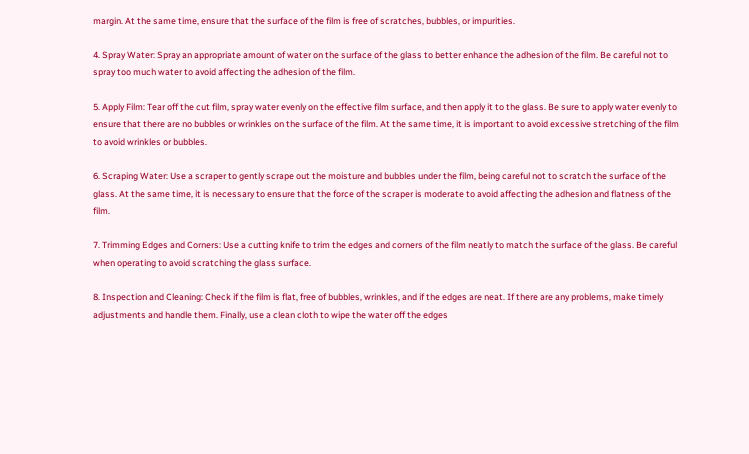margin. At the same time, ensure that the surface of the film is free of scratches, bubbles, or impurities.

4. Spray Water: Spray an appropriate amount of water on the surface of the glass to better enhance the adhesion of the film. Be careful not to spray too much water to avoid affecting the adhesion of the film.

5. Apply Film: Tear off the cut film, spray water evenly on the effective film surface, and then apply it to the glass. Be sure to apply water evenly to ensure that there are no bubbles or wrinkles on the surface of the film. At the same time, it is important to avoid excessive stretching of the film to avoid wrinkles or bubbles.

6. Scraping Water: Use a scraper to gently scrape out the moisture and bubbles under the film, being careful not to scratch the surface of the glass. At the same time, it is necessary to ensure that the force of the scraper is moderate to avoid affecting the adhesion and flatness of the film.

7. Trimming Edges and Corners: Use a cutting knife to trim the edges and corners of the film neatly to match the surface of the glass. Be careful when operating to avoid scratching the glass surface.

8. Inspection and Cleaning: Check if the film is flat, free of bubbles, wrinkles, and if the edges are neat. If there are any problems, make timely adjustments and handle them. Finally, use a clean cloth to wipe the water off the edges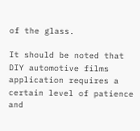of the glass.

It should be noted that DIY automotive films application requires a certain level of patience and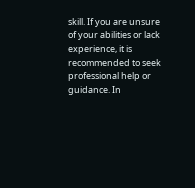skill. If you are unsure of your abilities or lack experience, it is recommended to seek professional help or guidance. In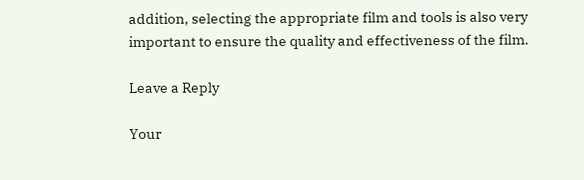addition, selecting the appropriate film and tools is also very important to ensure the quality and effectiveness of the film.

Leave a Reply

Your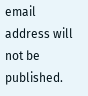email address will not be published.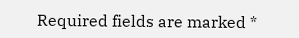Required fields are marked *